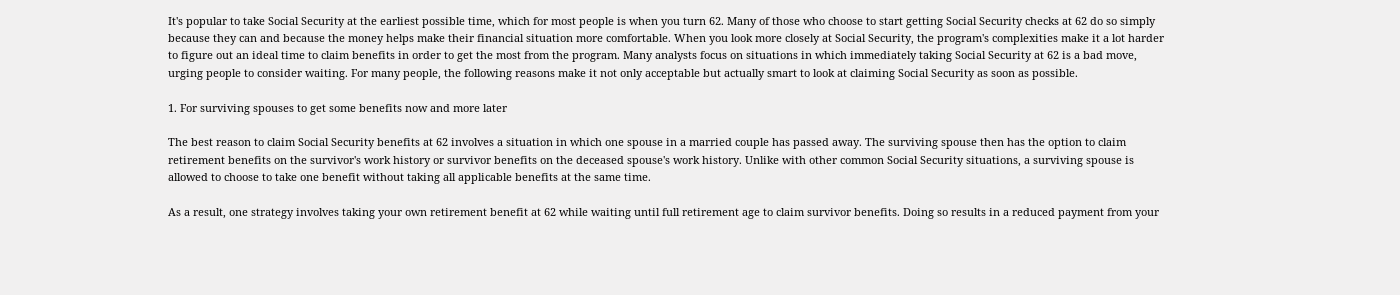It's popular to take Social Security at the earliest possible time, which for most people is when you turn 62. Many of those who choose to start getting Social Security checks at 62 do so simply because they can and because the money helps make their financial situation more comfortable. When you look more closely at Social Security, the program's complexities make it a lot harder to figure out an ideal time to claim benefits in order to get the most from the program. Many analysts focus on situations in which immediately taking Social Security at 62 is a bad move, urging people to consider waiting. For many people, the following reasons make it not only acceptable but actually smart to look at claiming Social Security as soon as possible.

1. For surviving spouses to get some benefits now and more later

The best reason to claim Social Security benefits at 62 involves a situation in which one spouse in a married couple has passed away. The surviving spouse then has the option to claim retirement benefits on the survivor's work history or survivor benefits on the deceased spouse's work history. Unlike with other common Social Security situations, a surviving spouse is allowed to choose to take one benefit without taking all applicable benefits at the same time.

As a result, one strategy involves taking your own retirement benefit at 62 while waiting until full retirement age to claim survivor benefits. Doing so results in a reduced payment from your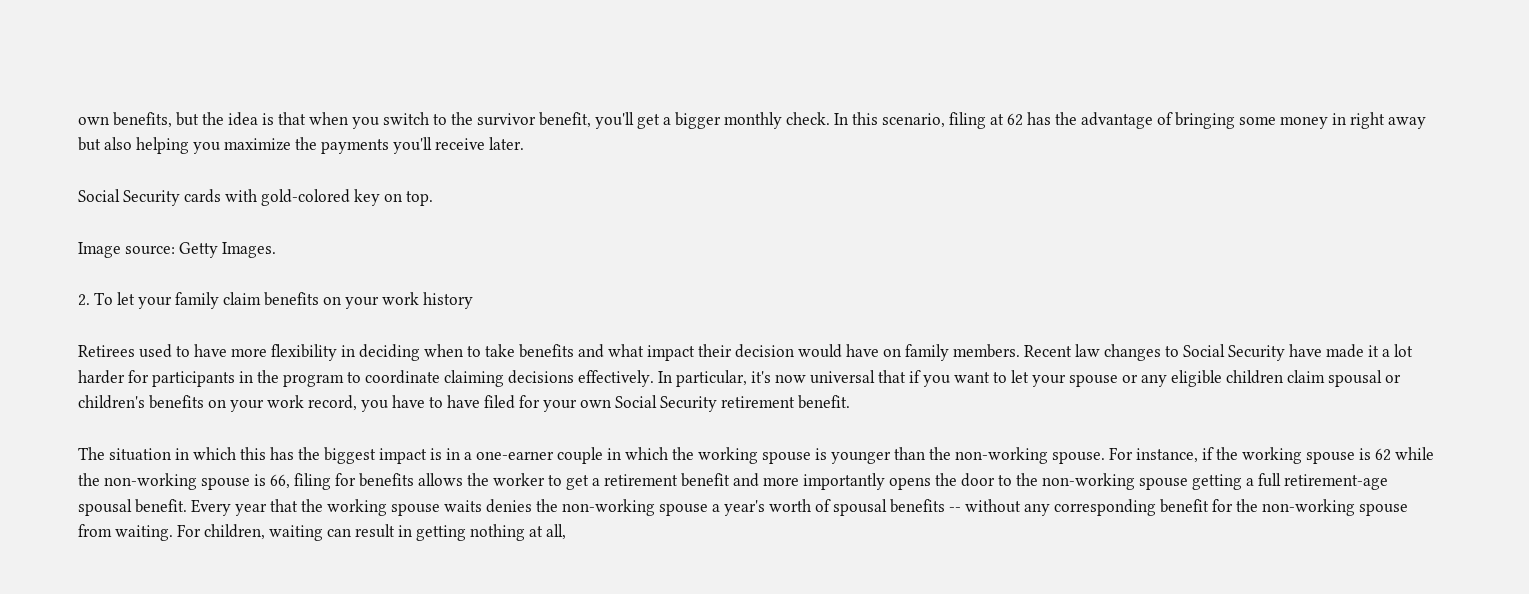own benefits, but the idea is that when you switch to the survivor benefit, you'll get a bigger monthly check. In this scenario, filing at 62 has the advantage of bringing some money in right away but also helping you maximize the payments you'll receive later.

Social Security cards with gold-colored key on top.

Image source: Getty Images.

2. To let your family claim benefits on your work history

Retirees used to have more flexibility in deciding when to take benefits and what impact their decision would have on family members. Recent law changes to Social Security have made it a lot harder for participants in the program to coordinate claiming decisions effectively. In particular, it's now universal that if you want to let your spouse or any eligible children claim spousal or children's benefits on your work record, you have to have filed for your own Social Security retirement benefit.

The situation in which this has the biggest impact is in a one-earner couple in which the working spouse is younger than the non-working spouse. For instance, if the working spouse is 62 while the non-working spouse is 66, filing for benefits allows the worker to get a retirement benefit and more importantly opens the door to the non-working spouse getting a full retirement-age spousal benefit. Every year that the working spouse waits denies the non-working spouse a year's worth of spousal benefits -- without any corresponding benefit for the non-working spouse from waiting. For children, waiting can result in getting nothing at all,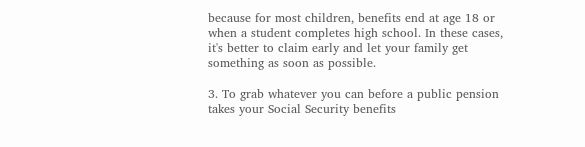because for most children, benefits end at age 18 or when a student completes high school. In these cases, it's better to claim early and let your family get something as soon as possible.

3. To grab whatever you can before a public pension takes your Social Security benefits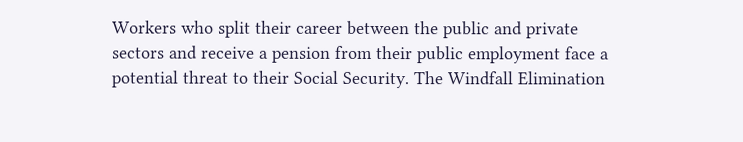Workers who split their career between the public and private sectors and receive a pension from their public employment face a potential threat to their Social Security. The Windfall Elimination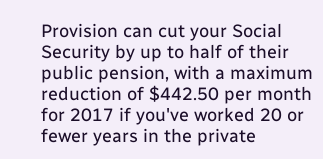Provision can cut your Social Security by up to half of their public pension, with a maximum reduction of $442.50 per month for 2017 if you've worked 20 or fewer years in the private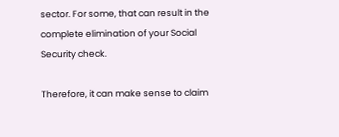sector. For some, that can result in the complete elimination of your Social Security check.

Therefore, it can make sense to claim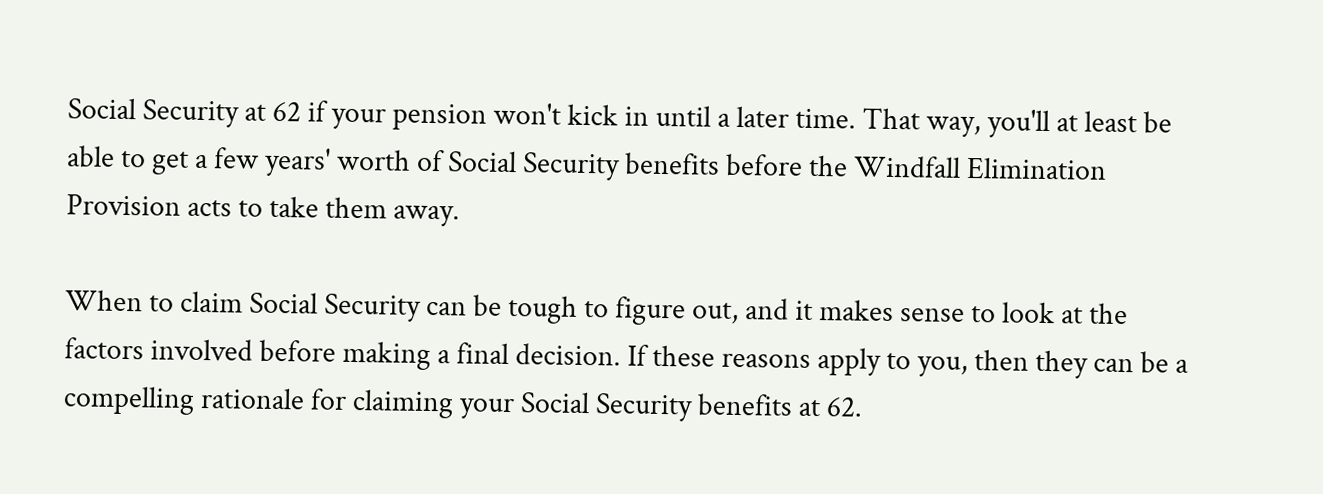Social Security at 62 if your pension won't kick in until a later time. That way, you'll at least be able to get a few years' worth of Social Security benefits before the Windfall Elimination Provision acts to take them away.

When to claim Social Security can be tough to figure out, and it makes sense to look at the factors involved before making a final decision. If these reasons apply to you, then they can be a compelling rationale for claiming your Social Security benefits at 62.